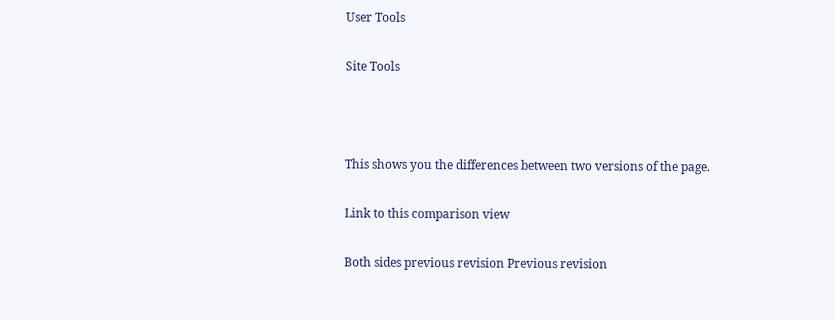User Tools

Site Tools



This shows you the differences between two versions of the page.

Link to this comparison view

Both sides previous revision Previous revision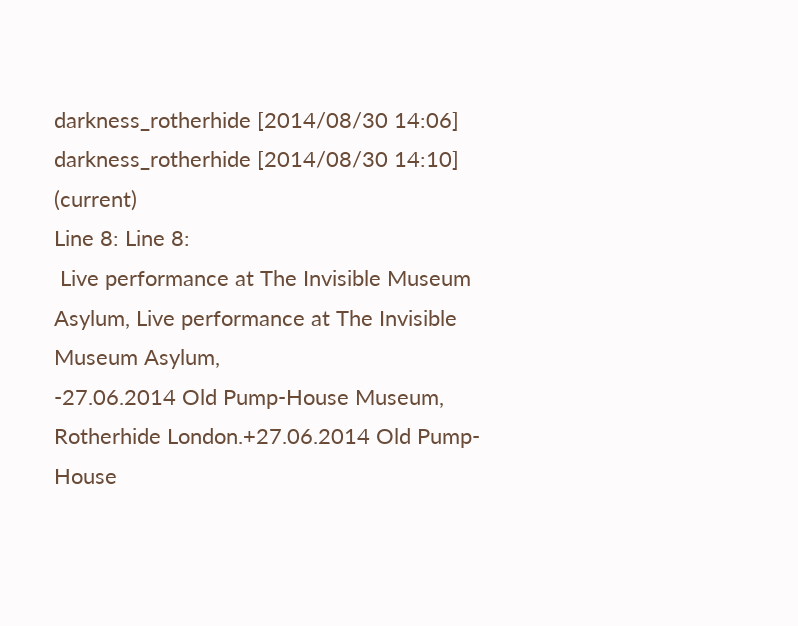darkness_rotherhide [2014/08/30 14:06]
darkness_rotherhide [2014/08/30 14:10] (current)
Line 8: Line 8:
 Live performance at The Invisible Museum Asylum, Live performance at The Invisible Museum Asylum,
-27.06.2014 Old Pump-House Museum, Rotherhide London.+27.06.2014 Old Pump-House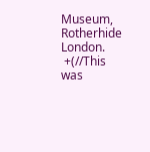Museum, Rotherhide London.
 +(//This was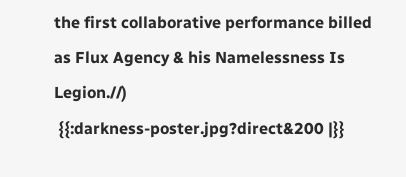the first collaborative performance billed as Flux Agency & his Namelessness Is Legion.//)
 {{:darkness-poster.jpg?direct&200 |}}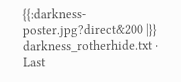{{:darkness-poster.jpg?direct&200 |}}
darkness_rotherhide.txt · Last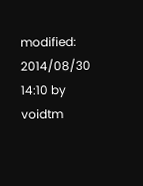modified: 2014/08/30 14:10 by voidtm